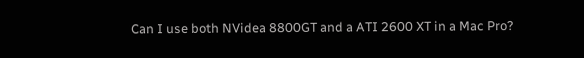Can I use both NVidea 8800GT and a ATI 2600 XT in a Mac Pro?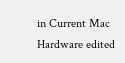in Current Mac Hardware edited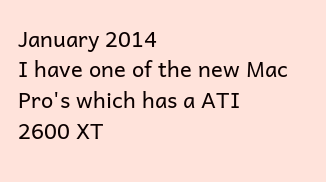January 2014
I have one of the new Mac Pro's which has a ATI 2600 XT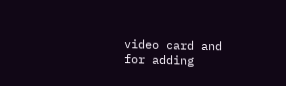video card and for adding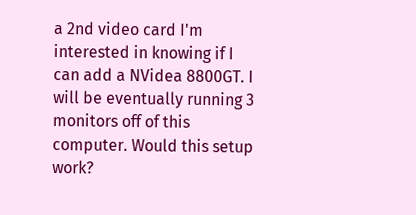a 2nd video card I'm interested in knowing if I can add a NVidea 8800GT. I will be eventually running 3 monitors off of this computer. Would this setup work?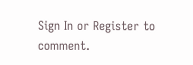Sign In or Register to comment.